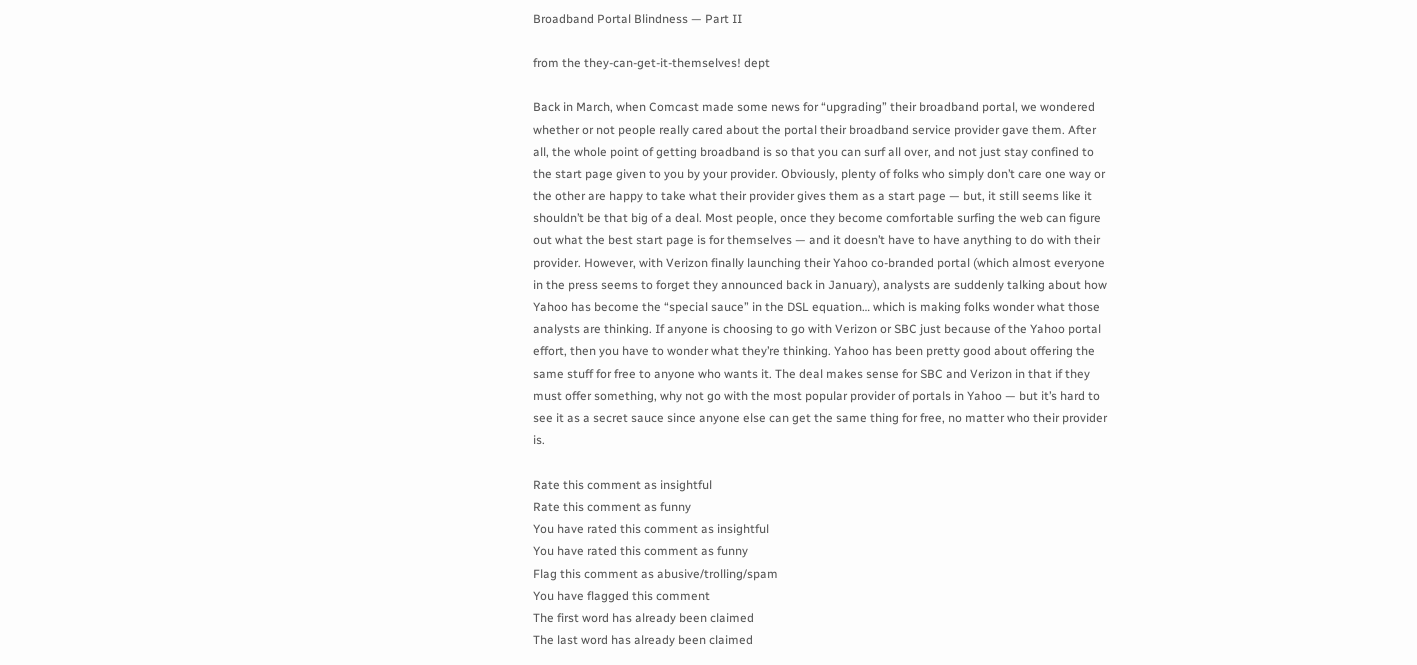Broadband Portal Blindness — Part II

from the they-can-get-it-themselves! dept

Back in March, when Comcast made some news for “upgrading” their broadband portal, we wondered whether or not people really cared about the portal their broadband service provider gave them. After all, the whole point of getting broadband is so that you can surf all over, and not just stay confined to the start page given to you by your provider. Obviously, plenty of folks who simply don’t care one way or the other are happy to take what their provider gives them as a start page — but, it still seems like it shouldn’t be that big of a deal. Most people, once they become comfortable surfing the web can figure out what the best start page is for themselves — and it doesn’t have to have anything to do with their provider. However, with Verizon finally launching their Yahoo co-branded portal (which almost everyone in the press seems to forget they announced back in January), analysts are suddenly talking about how Yahoo has become the “special sauce” in the DSL equation… which is making folks wonder what those analysts are thinking. If anyone is choosing to go with Verizon or SBC just because of the Yahoo portal effort, then you have to wonder what they’re thinking. Yahoo has been pretty good about offering the same stuff for free to anyone who wants it. The deal makes sense for SBC and Verizon in that if they must offer something, why not go with the most popular provider of portals in Yahoo — but it’s hard to see it as a secret sauce since anyone else can get the same thing for free, no matter who their provider is.

Rate this comment as insightful
Rate this comment as funny
You have rated this comment as insightful
You have rated this comment as funny
Flag this comment as abusive/trolling/spam
You have flagged this comment
The first word has already been claimed
The last word has already been claimed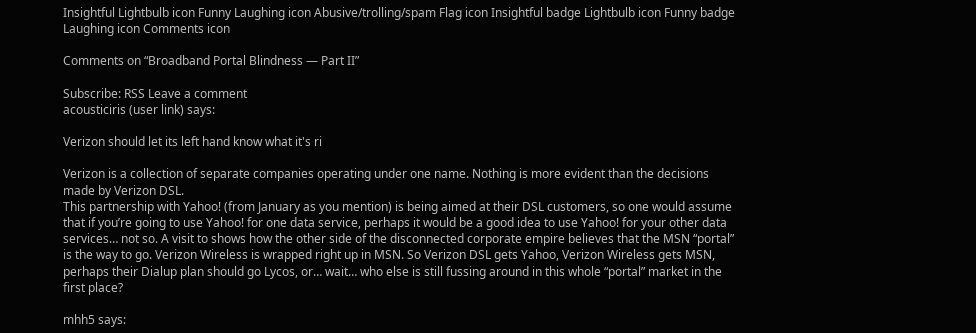Insightful Lightbulb icon Funny Laughing icon Abusive/trolling/spam Flag icon Insightful badge Lightbulb icon Funny badge Laughing icon Comments icon

Comments on “Broadband Portal Blindness — Part II”

Subscribe: RSS Leave a comment
acousticiris (user link) says:

Verizon should let its left hand know what it's ri

Verizon is a collection of separate companies operating under one name. Nothing is more evident than the decisions made by Verizon DSL.
This partnership with Yahoo! (from January as you mention) is being aimed at their DSL customers, so one would assume that if you’re going to use Yahoo! for one data service, perhaps it would be a good idea to use Yahoo! for your other data services… not so. A visit to shows how the other side of the disconnected corporate empire believes that the MSN “portal” is the way to go. Verizon Wireless is wrapped right up in MSN. So Verizon DSL gets Yahoo, Verizon Wireless gets MSN, perhaps their Dialup plan should go Lycos, or… wait… who else is still fussing around in this whole “portal” market in the first place?

mhh5 says: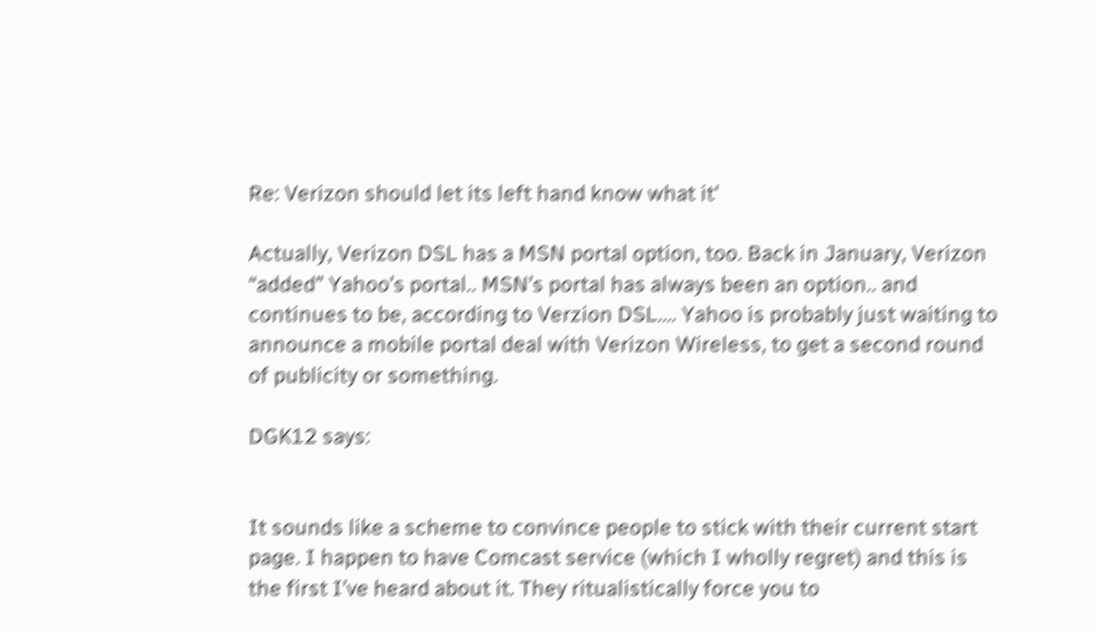Re: Verizon should let its left hand know what it'

Actually, Verizon DSL has a MSN portal option, too. Back in January, Verizon “added” Yahoo’s portal.. MSN’s portal has always been an option.. and continues to be, according to Verzion DSL…. Yahoo is probably just waiting to announce a mobile portal deal with Verizon Wireless, to get a second round of publicity or something.

DGK12 says:


It sounds like a scheme to convince people to stick with their current start page. I happen to have Comcast service (which I wholly regret) and this is the first I’ve heard about it. They ritualistically force you to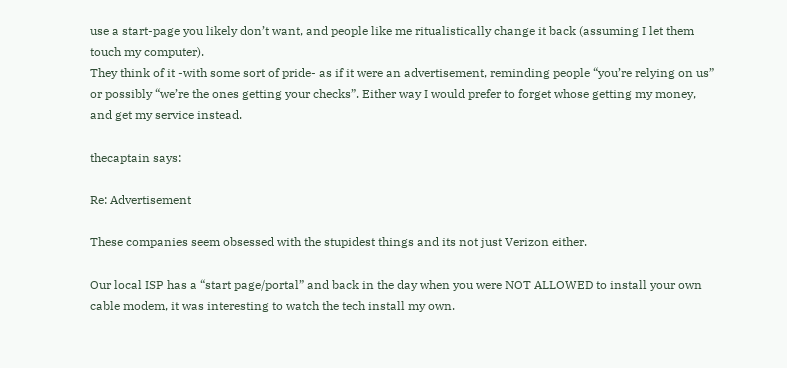use a start-page you likely don’t want, and people like me ritualistically change it back (assuming I let them touch my computer).
They think of it -with some sort of pride- as if it were an advertisement, reminding people “you’re relying on us” or possibly “we’re the ones getting your checks”. Either way I would prefer to forget whose getting my money, and get my service instead.

thecaptain says:

Re: Advertisement

These companies seem obsessed with the stupidest things and its not just Verizon either.

Our local ISP has a “start page/portal” and back in the day when you were NOT ALLOWED to install your own cable modem, it was interesting to watch the tech install my own.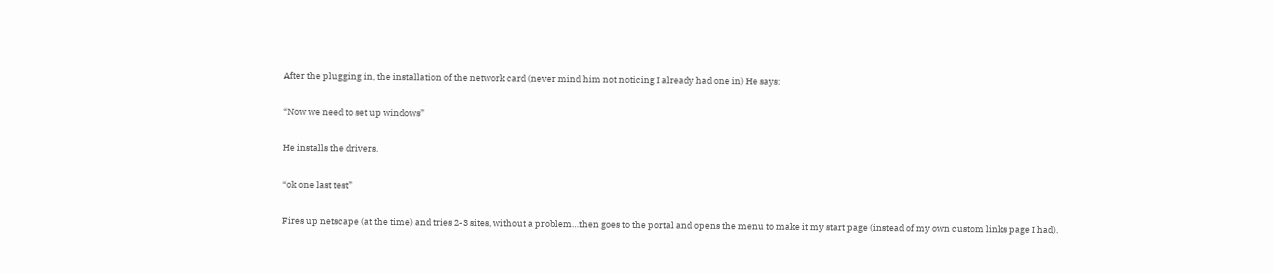After the plugging in, the installation of the network card (never mind him not noticing I already had one in) He says:

“Now we need to set up windows”

He installs the drivers.

“ok one last test”

Fires up netscape (at the time) and tries 2-3 sites, without a problem…then goes to the portal and opens the menu to make it my start page (instead of my own custom links page I had).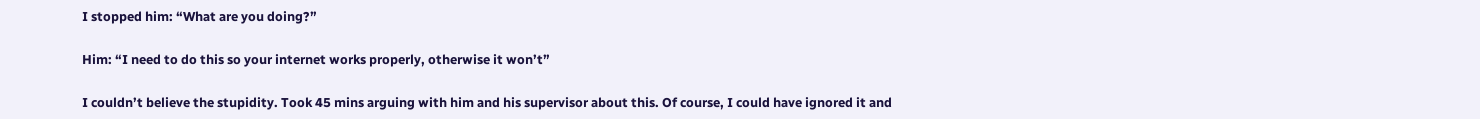I stopped him: “What are you doing?”

Him: “I need to do this so your internet works properly, otherwise it won’t”

I couldn’t believe the stupidity. Took 45 mins arguing with him and his supervisor about this. Of course, I could have ignored it and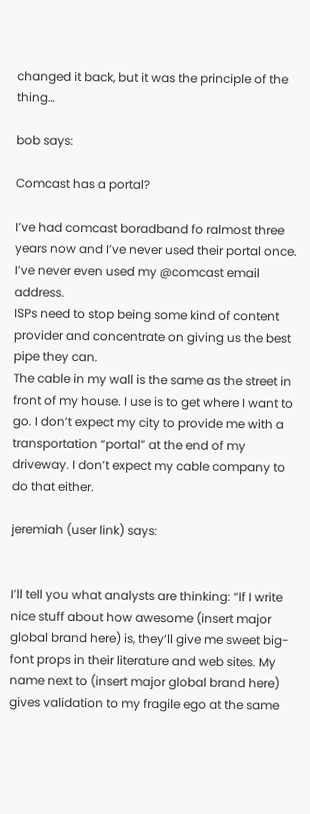changed it back, but it was the principle of the thing…

bob says:

Comcast has a portal?

I’ve had comcast boradband fo ralmost three years now and I’ve never used their portal once. I’ve never even used my @comcast email address.
ISPs need to stop being some kind of content provider and concentrate on giving us the best pipe they can.
The cable in my wall is the same as the street in front of my house. I use is to get where I want to go. I don’t expect my city to provide me with a transportation “portal” at the end of my driveway. I don’t expect my cable company to do that either.

jeremiah (user link) says:


I’ll tell you what analysts are thinking: “If I write nice stuff about how awesome (insert major global brand here) is, they’ll give me sweet big-font props in their literature and web sites. My name next to (insert major global brand here) gives validation to my fragile ego at the same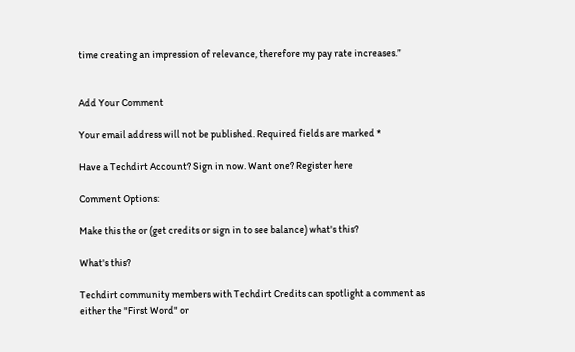time creating an impression of relevance, therefore my pay rate increases.”


Add Your Comment

Your email address will not be published. Required fields are marked *

Have a Techdirt Account? Sign in now. Want one? Register here

Comment Options:

Make this the or (get credits or sign in to see balance) what's this?

What's this?

Techdirt community members with Techdirt Credits can spotlight a comment as either the "First Word" or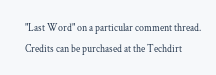"Last Word" on a particular comment thread. Credits can be purchased at the Techdirt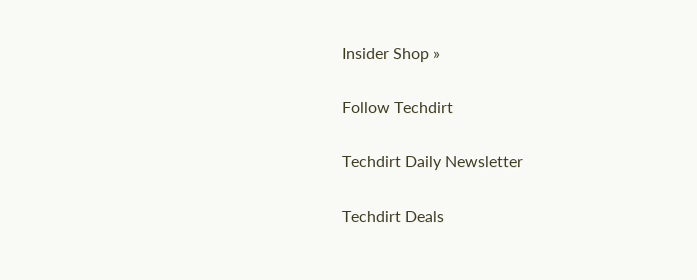Insider Shop »

Follow Techdirt

Techdirt Daily Newsletter

Techdirt Deals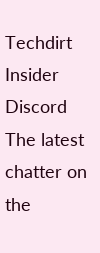Techdirt Insider Discord
The latest chatter on the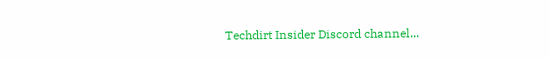Techdirt Insider Discord channel...